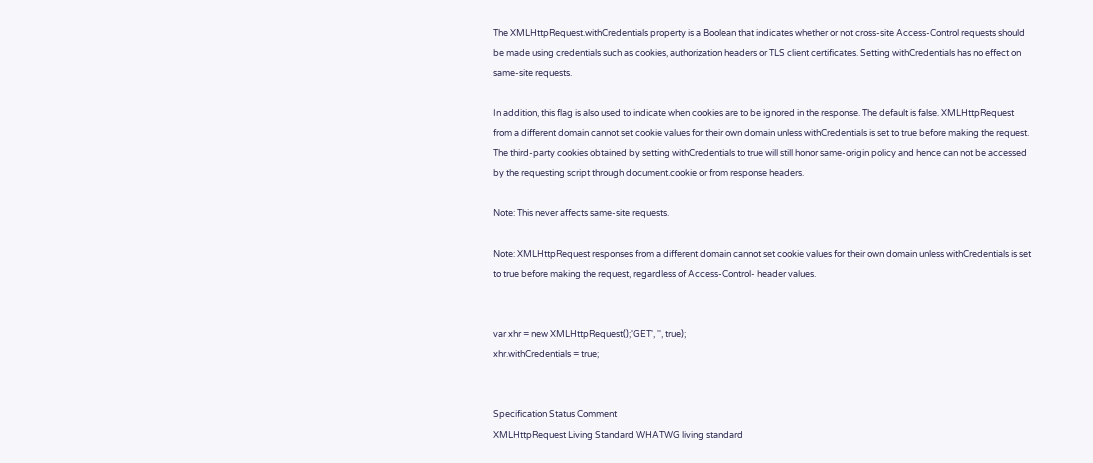The XMLHttpRequest.withCredentials property is a Boolean that indicates whether or not cross-site Access-Control requests should be made using credentials such as cookies, authorization headers or TLS client certificates. Setting withCredentials has no effect on same-site requests.

In addition, this flag is also used to indicate when cookies are to be ignored in the response. The default is false. XMLHttpRequest from a different domain cannot set cookie values for their own domain unless withCredentials is set to true before making the request. The third-party cookies obtained by setting withCredentials to true will still honor same-origin policy and hence can not be accessed by the requesting script through document.cookie or from response headers.

Note: This never affects same-site requests.

Note: XMLHttpRequest responses from a different domain cannot set cookie values for their own domain unless withCredentials is set to true before making the request, regardless of Access-Control- header values.


var xhr = new XMLHttpRequest();'GET', '', true);
xhr.withCredentials = true;


Specification Status Comment
XMLHttpRequest Living Standard WHATWG living standard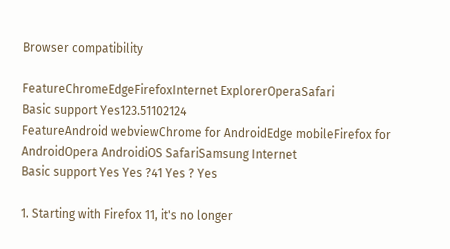Browser compatibility

FeatureChromeEdgeFirefoxInternet ExplorerOperaSafari
Basic support Yes123.51102124
FeatureAndroid webviewChrome for AndroidEdge mobileFirefox for AndroidOpera AndroidiOS SafariSamsung Internet
Basic support Yes Yes ?41 Yes ? Yes

1. Starting with Firefox 11, it's no longer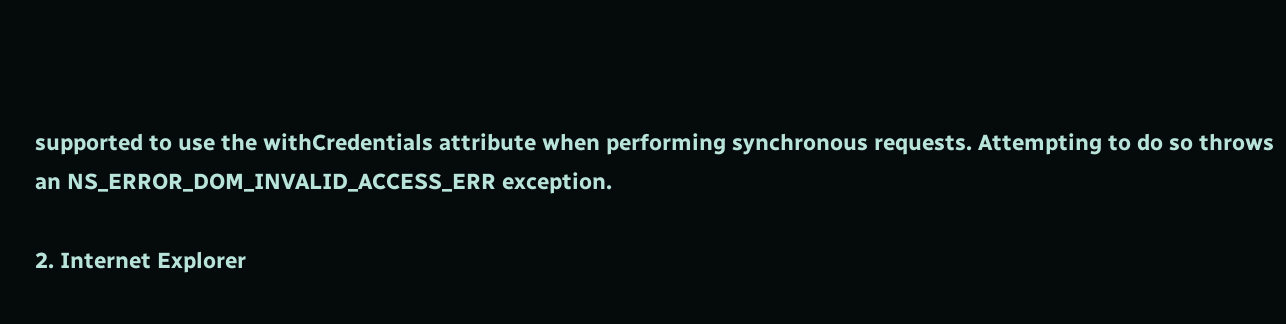supported to use the withCredentials attribute when performing synchronous requests. Attempting to do so throws an NS_ERROR_DOM_INVALID_ACCESS_ERR exception.

2. Internet Explorer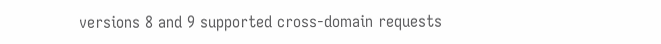versions 8 and 9 supported cross-domain requests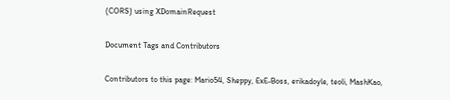(CORS) using XDomainRequest

Document Tags and Contributors

Contributors to this page: Mario54, Sheppy, ExE-Boss, erikadoyle, teoli, MashKao,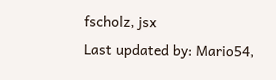fscholz, jsx
Last updated by: Mario54,